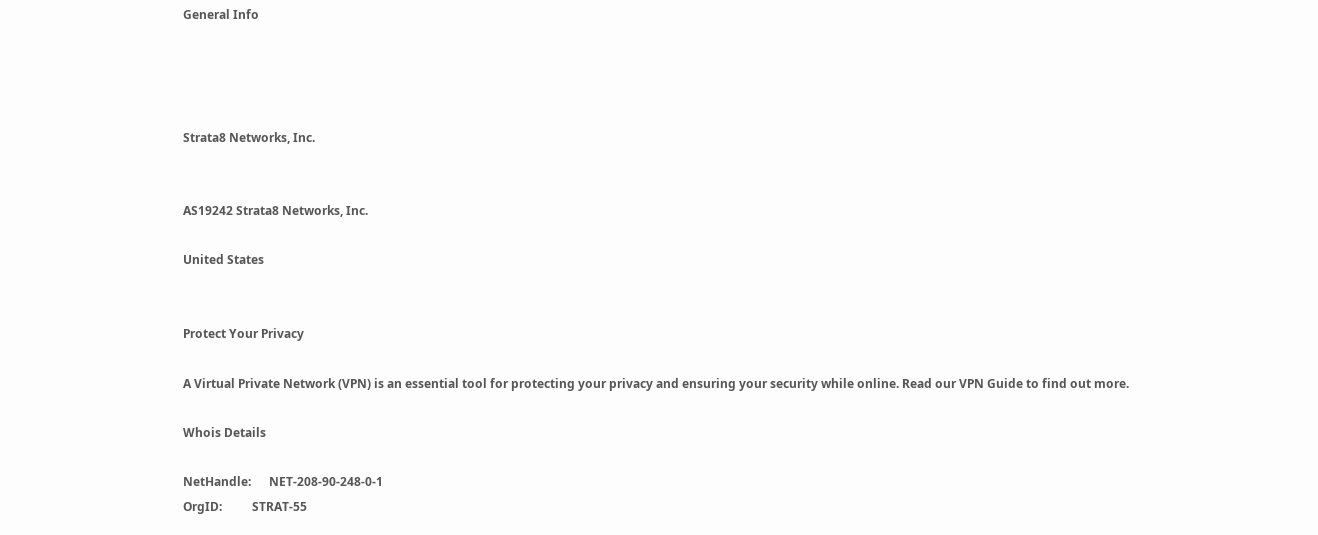General Info




Strata8 Networks, Inc.


AS19242 Strata8 Networks, Inc.

United States


Protect Your Privacy

A Virtual Private Network (VPN) is an essential tool for protecting your privacy and ensuring your security while online. Read our VPN Guide to find out more.

Whois Details

NetHandle:      NET-208-90-248-0-1
OrgID:          STRAT-55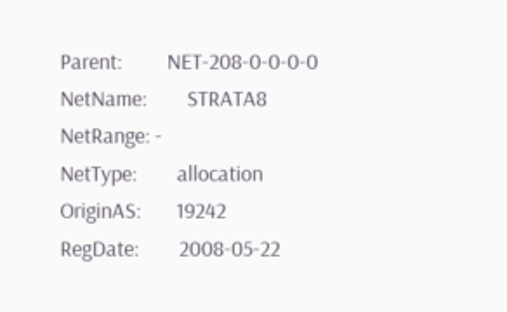Parent:         NET-208-0-0-0-0
NetName:        STRATA8
NetRange: -
NetType:        allocation
OriginAS:       19242
RegDate:        2008-05-22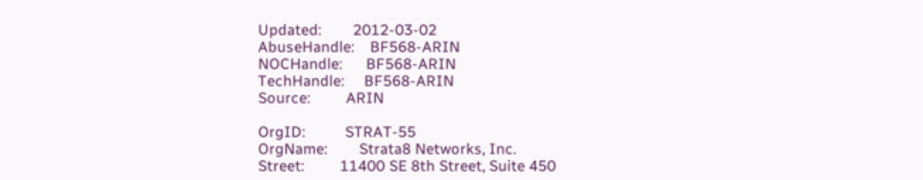Updated:        2012-03-02
AbuseHandle:    BF568-ARIN
NOCHandle:      BF568-ARIN
TechHandle:     BF568-ARIN
Source:         ARIN

OrgID:          STRAT-55
OrgName:        Strata8 Networks, Inc.
Street:         11400 SE 8th Street, Suite 450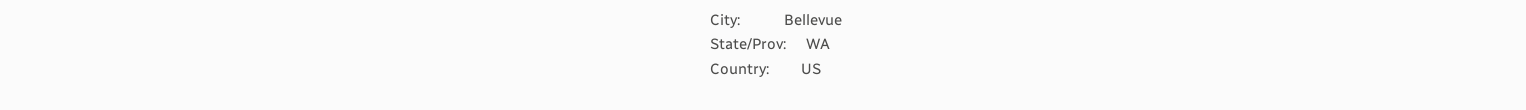City:           Bellevue
State/Prov:     WA
Country:        US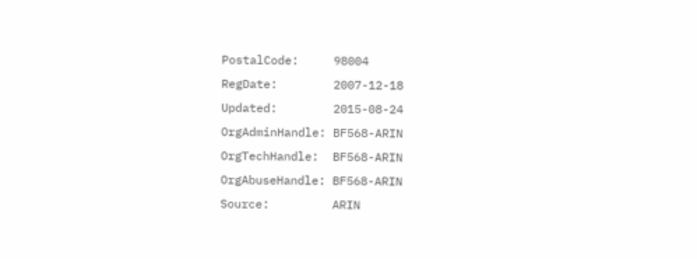PostalCode:     98004
RegDate:        2007-12-18
Updated:        2015-08-24
OrgAdminHandle: BF568-ARIN
OrgTechHandle:  BF568-ARIN
OrgAbuseHandle: BF568-ARIN
Source:         ARIN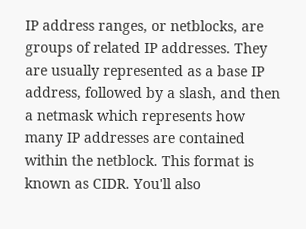IP address ranges, or netblocks, are groups of related IP addresses. They are usually represented as a base IP address, followed by a slash, and then a netmask which represents how many IP addresses are contained within the netblock. This format is known as CIDR. You'll also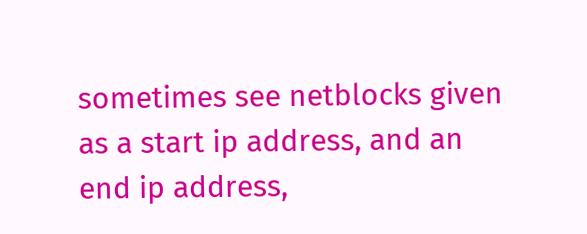sometimes see netblocks given as a start ip address, and an end ip address,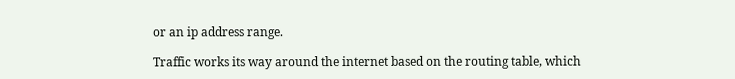or an ip address range.

Traffic works its way around the internet based on the routing table, which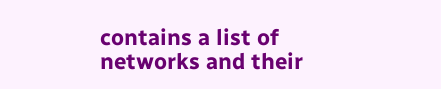contains a list of networks and their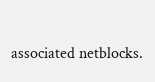associated netblocks.